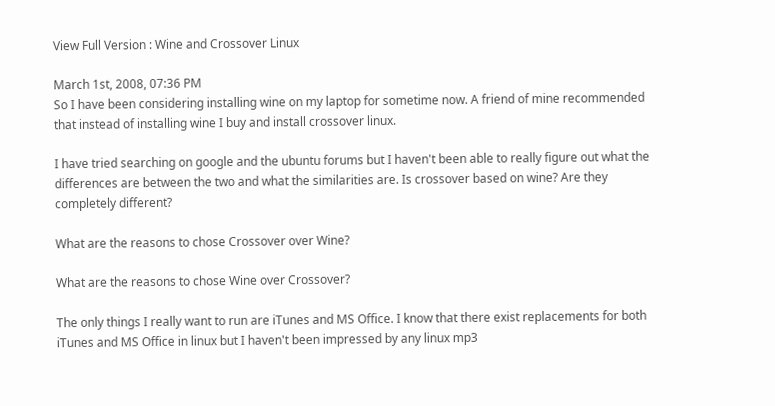View Full Version : Wine and Crossover Linux

March 1st, 2008, 07:36 PM
So I have been considering installing wine on my laptop for sometime now. A friend of mine recommended that instead of installing wine I buy and install crossover linux.

I have tried searching on google and the ubuntu forums but I haven't been able to really figure out what the differences are between the two and what the similarities are. Is crossover based on wine? Are they completely different?

What are the reasons to chose Crossover over Wine?

What are the reasons to chose Wine over Crossover?

The only things I really want to run are iTunes and MS Office. I know that there exist replacements for both iTunes and MS Office in linux but I haven't been impressed by any linux mp3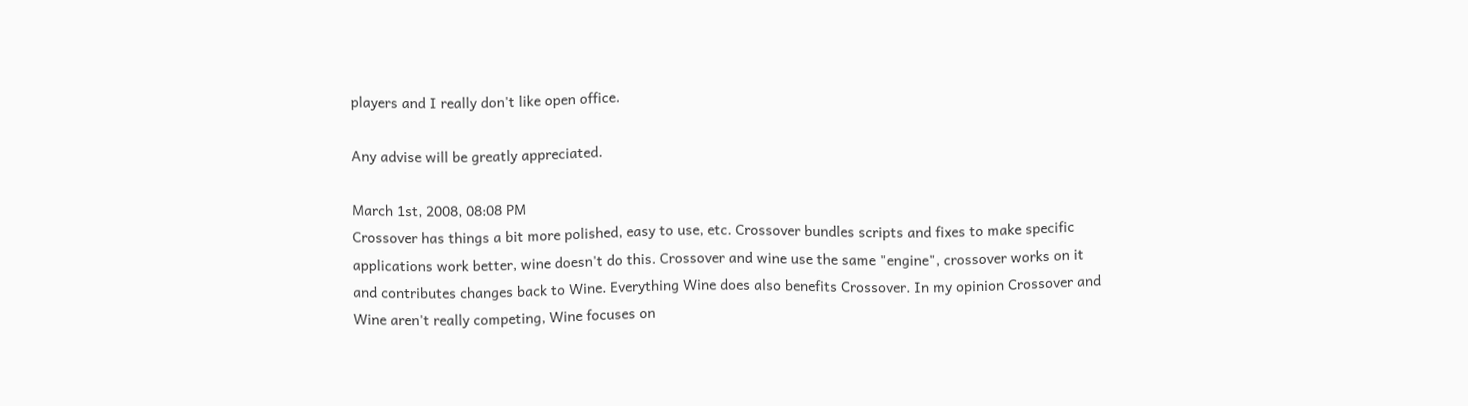players and I really don't like open office.

Any advise will be greatly appreciated.

March 1st, 2008, 08:08 PM
Crossover has things a bit more polished, easy to use, etc. Crossover bundles scripts and fixes to make specific applications work better, wine doesn't do this. Crossover and wine use the same "engine", crossover works on it and contributes changes back to Wine. Everything Wine does also benefits Crossover. In my opinion Crossover and Wine aren't really competing, Wine focuses on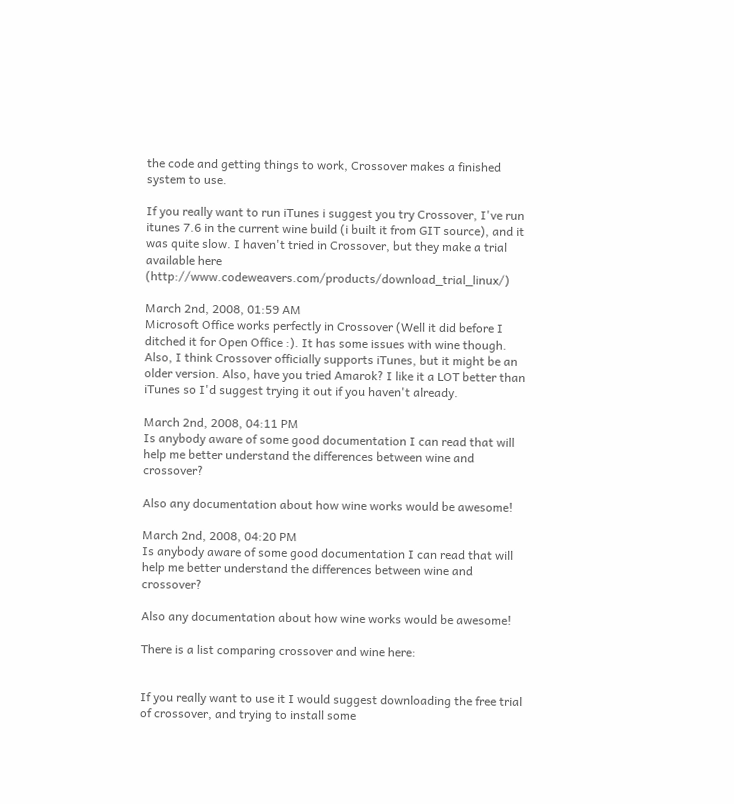the code and getting things to work, Crossover makes a finished system to use.

If you really want to run iTunes i suggest you try Crossover, I've run itunes 7.6 in the current wine build (i built it from GIT source), and it was quite slow. I haven't tried in Crossover, but they make a trial available here (http://www.codeweavers.com/products/download_trial_linux/)

March 2nd, 2008, 01:59 AM
Microsoft Office works perfectly in Crossover (Well it did before I ditched it for Open Office :). It has some issues with wine though. Also, I think Crossover officially supports iTunes, but it might be an older version. Also, have you tried Amarok? I like it a LOT better than iTunes so I'd suggest trying it out if you haven't already.

March 2nd, 2008, 04:11 PM
Is anybody aware of some good documentation I can read that will help me better understand the differences between wine and crossover?

Also any documentation about how wine works would be awesome!

March 2nd, 2008, 04:20 PM
Is anybody aware of some good documentation I can read that will help me better understand the differences between wine and crossover?

Also any documentation about how wine works would be awesome!

There is a list comparing crossover and wine here:


If you really want to use it I would suggest downloading the free trial of crossover, and trying to install some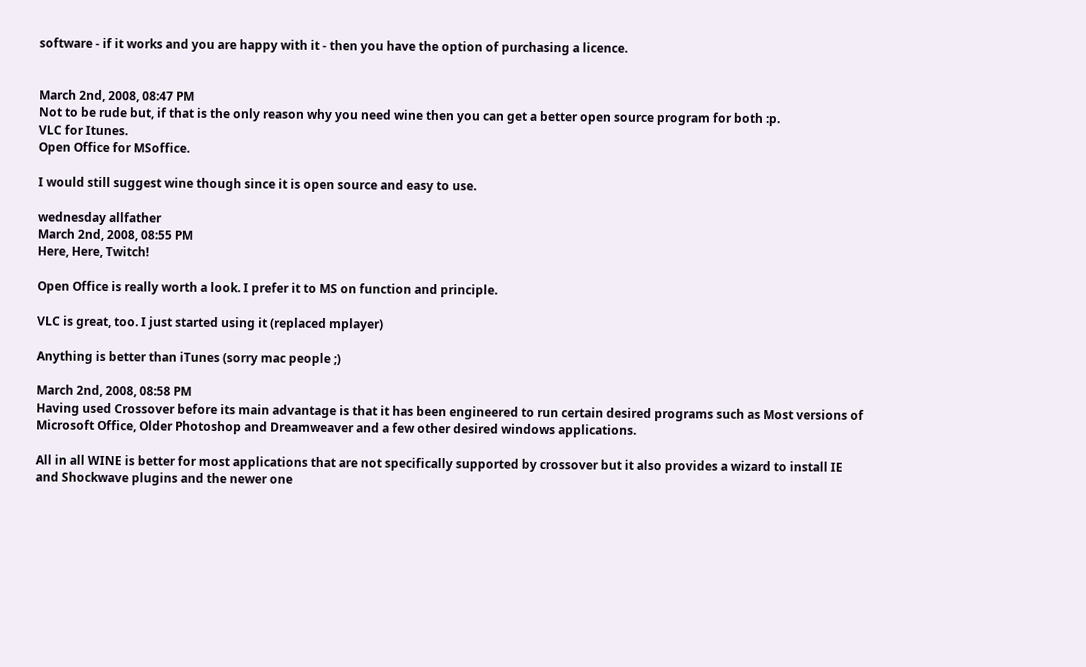software - if it works and you are happy with it - then you have the option of purchasing a licence.


March 2nd, 2008, 08:47 PM
Not to be rude but, if that is the only reason why you need wine then you can get a better open source program for both :p.
VLC for Itunes.
Open Office for MSoffice.

I would still suggest wine though since it is open source and easy to use.

wednesday allfather
March 2nd, 2008, 08:55 PM
Here, Here, Twitch!

Open Office is really worth a look. I prefer it to MS on function and principle.

VLC is great, too. I just started using it (replaced mplayer)

Anything is better than iTunes (sorry mac people ;)

March 2nd, 2008, 08:58 PM
Having used Crossover before its main advantage is that it has been engineered to run certain desired programs such as Most versions of Microsoft Office, Older Photoshop and Dreamweaver and a few other desired windows applications.

All in all WINE is better for most applications that are not specifically supported by crossover but it also provides a wizard to install IE and Shockwave plugins and the newer one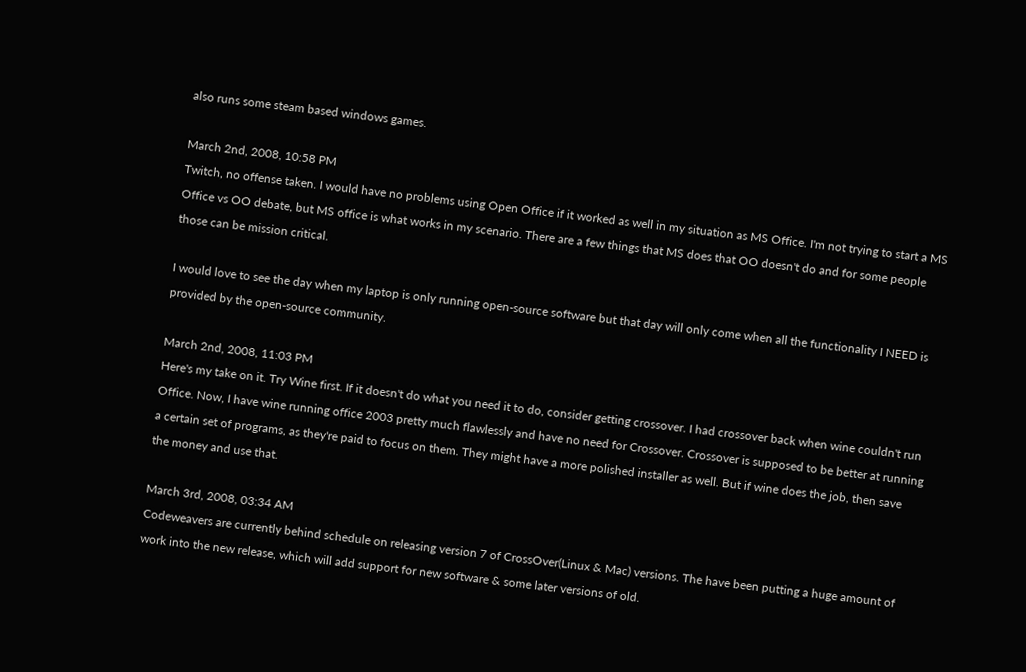also runs some steam based windows games.

March 2nd, 2008, 10:58 PM
Twitch, no offense taken. I would have no problems using Open Office if it worked as well in my situation as MS Office. I'm not trying to start a MS Office vs OO debate, but MS office is what works in my scenario. There are a few things that MS does that OO doesn't do and for some people those can be mission critical.

I would love to see the day when my laptop is only running open-source software but that day will only come when all the functionality I NEED is provided by the open-source community.

March 2nd, 2008, 11:03 PM
Here's my take on it. Try Wine first. If it doesn't do what you need it to do, consider getting crossover. I had crossover back when wine couldn't run Office. Now, I have wine running office 2003 pretty much flawlessly and have no need for Crossover. Crossover is supposed to be better at running a certain set of programs, as they're paid to focus on them. They might have a more polished installer as well. But if wine does the job, then save the money and use that.

March 3rd, 2008, 03:34 AM
Codeweavers are currently behind schedule on releasing version 7 of CrossOver(Linux & Mac) versions. The have been putting a huge amount of work into the new release, which will add support for new software & some later versions of old.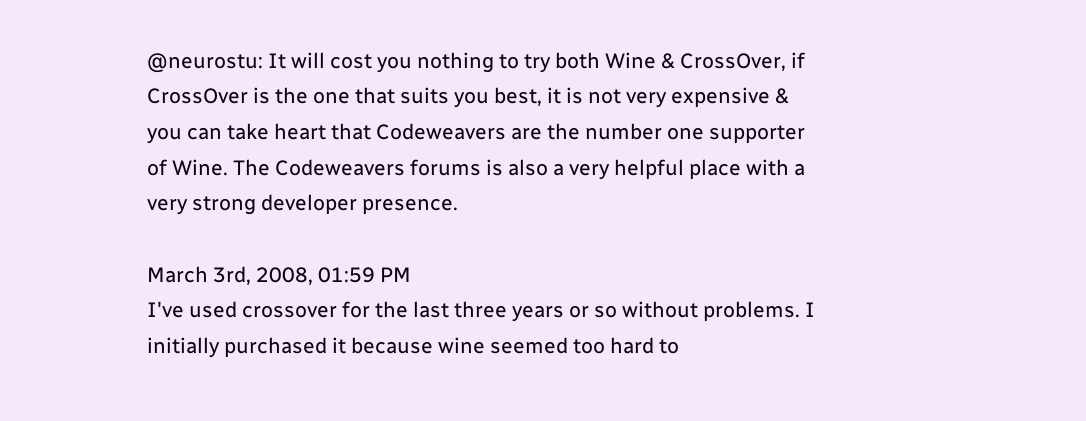@neurostu: It will cost you nothing to try both Wine & CrossOver, if CrossOver is the one that suits you best, it is not very expensive & you can take heart that Codeweavers are the number one supporter of Wine. The Codeweavers forums is also a very helpful place with a very strong developer presence.

March 3rd, 2008, 01:59 PM
I've used crossover for the last three years or so without problems. I initially purchased it because wine seemed too hard to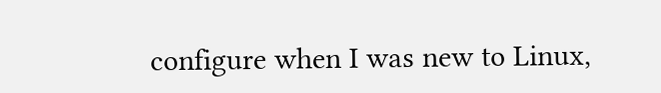configure when I was new to Linux,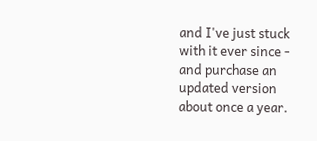and I've just stuck with it ever since - and purchase an updated version about once a year.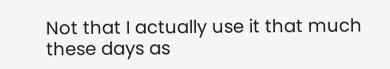Not that I actually use it that much these days as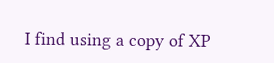I find using a copy of XP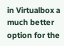in Virtualbox a much better option for the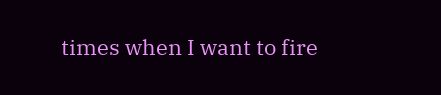times when I want to fire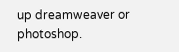up dreamweaver or photoshop.